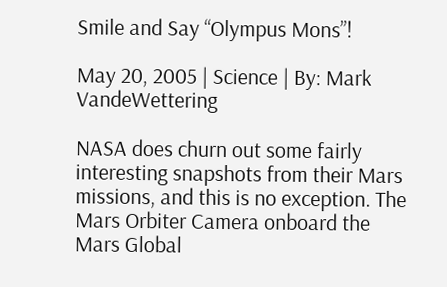Smile and Say “Olympus Mons”!

May 20, 2005 | Science | By: Mark VandeWettering

NASA does churn out some fairly interesting snapshots from their Mars missions, and this is no exception. The Mars Orbiter Camera onboard the Mars Global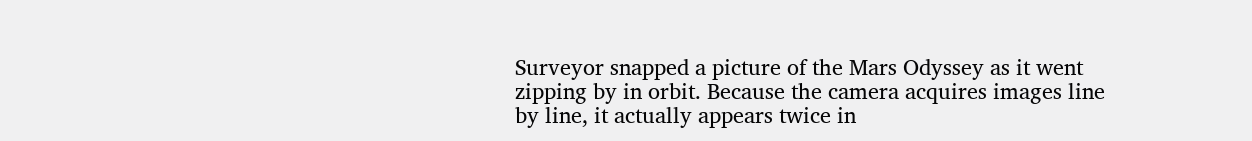Surveyor snapped a picture of the Mars Odyssey as it went zipping by in orbit. Because the camera acquires images line by line, it actually appears twice in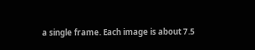a single frame. Each image is about 7.5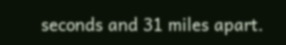seconds and 31 miles apart.